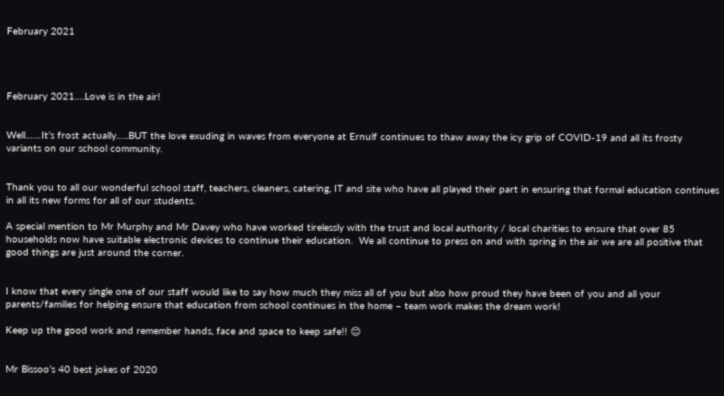February 2021




February 2021….Love is in the air!


Well……It’s frost actually…..BUT the love exuding in waves from everyone at Ernulf continues to thaw away the icy grip of COVID-19 and all its frosty variants on our school community.


Thank you to all our wonderful school staff, teachers, cleaners, catering, IT and site who have all played their part in ensuring that formal education continues in all its new forms for all of our students.

A special mention to Mr Murphy and Mr Davey who have worked tirelessly with the trust and local authority / local charities to ensure that over 85 households now have suitable electronic devices to continue their education.  We all continue to press on and with spring in the air we are all positive that good things are just around the corner.


I know that every single one of our staff would like to say how much they miss all of you but also how proud they have been of you and all your parents/families for helping ensure that education from school continues in the home – team work makes the dream work!

Keep up the good work and remember hands, face and space to keep safe!! 😊


Mr Bissoo’s 40 best jokes of 2020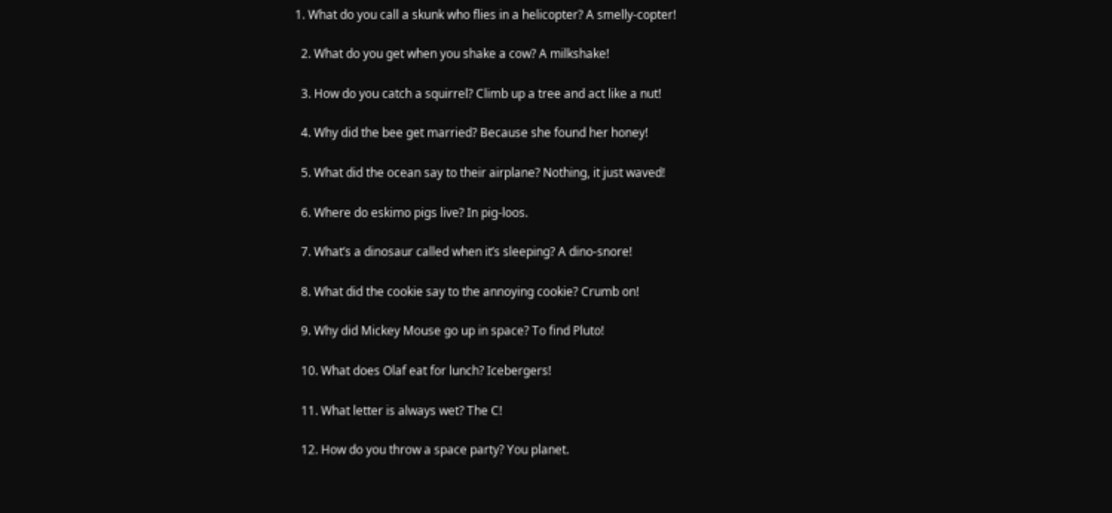1. What do you call a skunk who flies in a helicopter? A smelly-copter!

  2. What do you get when you shake a cow? A milkshake!

  3. How do you catch a squirrel? Climb up a tree and act like a nut!

  4. Why did the bee get married? Because she found her honey!

  5. What did the ocean say to their airplane? Nothing, it just waved!

  6. Where do eskimo pigs live? In pig-loos.

  7. What’s a dinosaur called when it’s sleeping? A dino-snore!

  8. What did the cookie say to the annoying cookie? Crumb on!

  9. Why did Mickey Mouse go up in space? To find Pluto!

  10. What does Olaf eat for lunch? Icebergers!

  11. What letter is always wet? The C!

  12. How do you throw a space party? You planet.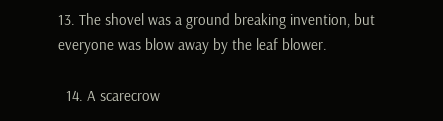13. The shovel was a ground breaking invention, but everyone was blow away by the leaf blower.

  14. A scarecrow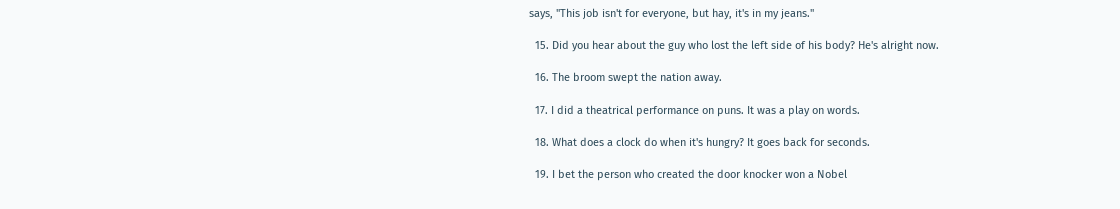says, "This job isn't for everyone, but hay, it's in my jeans."

  15. Did you hear about the guy who lost the left side of his body? He's alright now.

  16. The broom swept the nation away.

  17. I did a theatrical performance on puns. It was a play on words.

  18. What does a clock do when it's hungry? It goes back for seconds.

  19. I bet the person who created the door knocker won a Nobel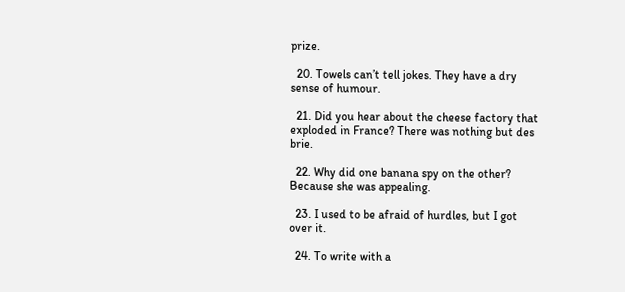prize.

  20. Towels can’t tell jokes. They have a dry sense of humour.

  21. Did you hear about the cheese factory that exploded in France? There was nothing but des brie.

  22. Why did one banana spy on the other? Because she was appealing.

  23. I used to be afraid of hurdles, but I got over it.

  24. To write with a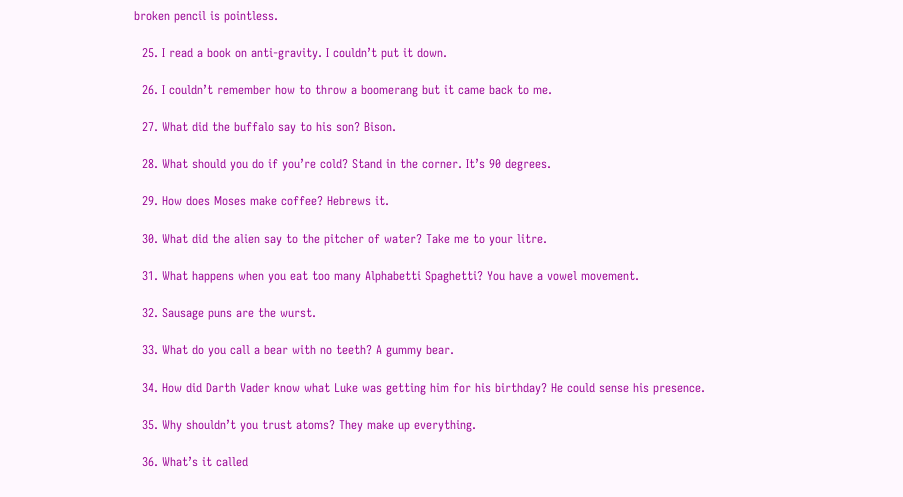broken pencil is pointless.

  25. I read a book on anti-gravity. I couldn’t put it down.

  26. I couldn’t remember how to throw a boomerang but it came back to me.

  27. What did the buffalo say to his son? Bison.

  28. What should you do if you’re cold? Stand in the corner. It’s 90 degrees.

  29. How does Moses make coffee? Hebrews it.

  30. What did the alien say to the pitcher of water? Take me to your litre.

  31. What happens when you eat too many Alphabetti Spaghetti? You have a vowel movement.

  32. Sausage puns are the wurst.

  33. What do you call a bear with no teeth? A gummy bear.

  34. How did Darth Vader know what Luke was getting him for his birthday? He could sense his presence.

  35. Why shouldn’t you trust atoms? They make up everything.

  36. What’s it called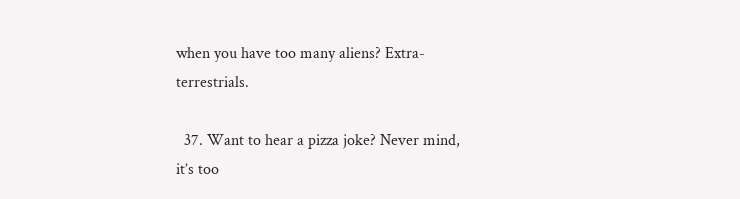when you have too many aliens? Extra-terrestrials.

  37. Want to hear a pizza joke? Never mind, it’s too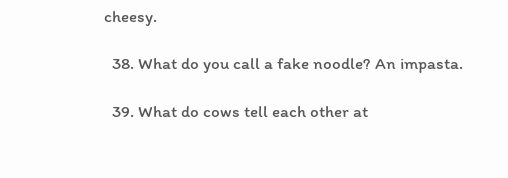cheesy.

  38. What do you call a fake noodle? An impasta.

  39. What do cows tell each other at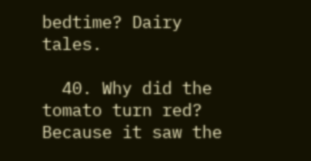bedtime? Dairy tales.

  40. Why did the tomato turn red? Because it saw the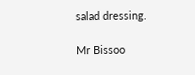salad dressing.

Mr Bissoo